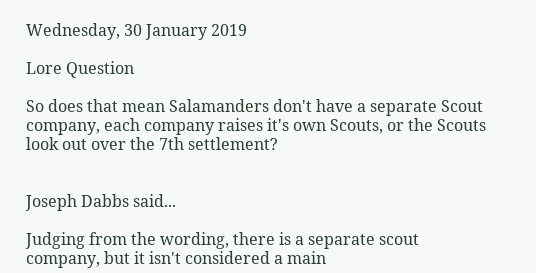Wednesday, 30 January 2019

Lore Question

So does that mean Salamanders don't have a separate Scout company, each company raises it's own Scouts, or the Scouts look out over the 7th settlement?


Joseph Dabbs said...

Judging from the wording, there is a separate scout company, but it isn't considered a main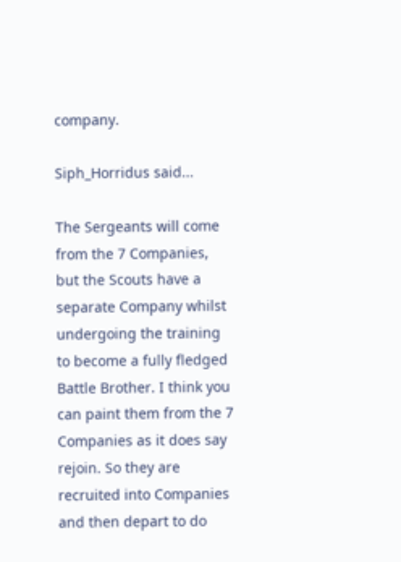company.

Siph_Horridus said...

The Sergeants will come from the 7 Companies, but the Scouts have a separate Company whilst undergoing the training to become a fully fledged Battle Brother. I think you can paint them from the 7 Companies as it does say rejoin. So they are recruited into Companies and then depart to do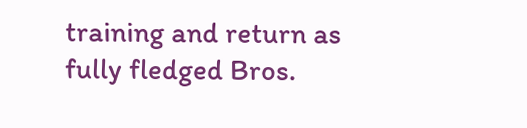training and return as fully fledged Bros.